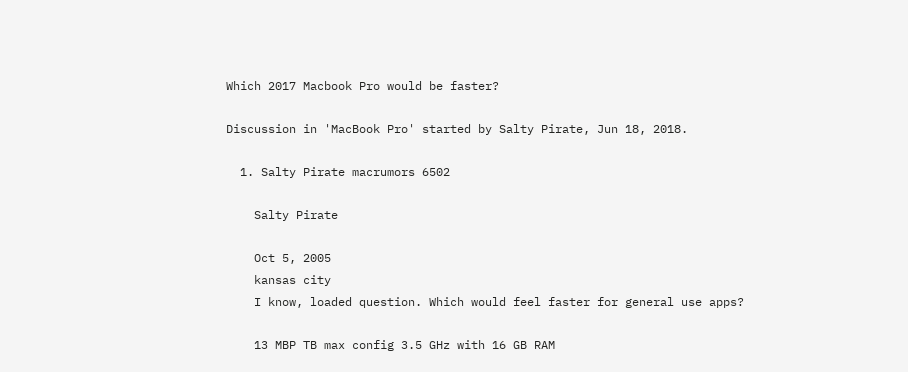Which 2017 Macbook Pro would be faster?

Discussion in 'MacBook Pro' started by Salty Pirate, Jun 18, 2018.

  1. Salty Pirate macrumors 6502

    Salty Pirate

    Oct 5, 2005
    kansas city
    I know, loaded question. Which would feel faster for general use apps?

    13 MBP TB max config 3.5 GHz with 16 GB RAM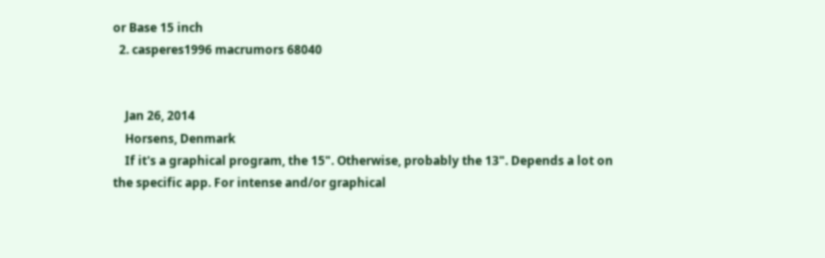or Base 15 inch
  2. casperes1996 macrumors 68040


    Jan 26, 2014
    Horsens, Denmark
    If it's a graphical program, the 15". Otherwise, probably the 13". Depends a lot on the specific app. For intense and/or graphical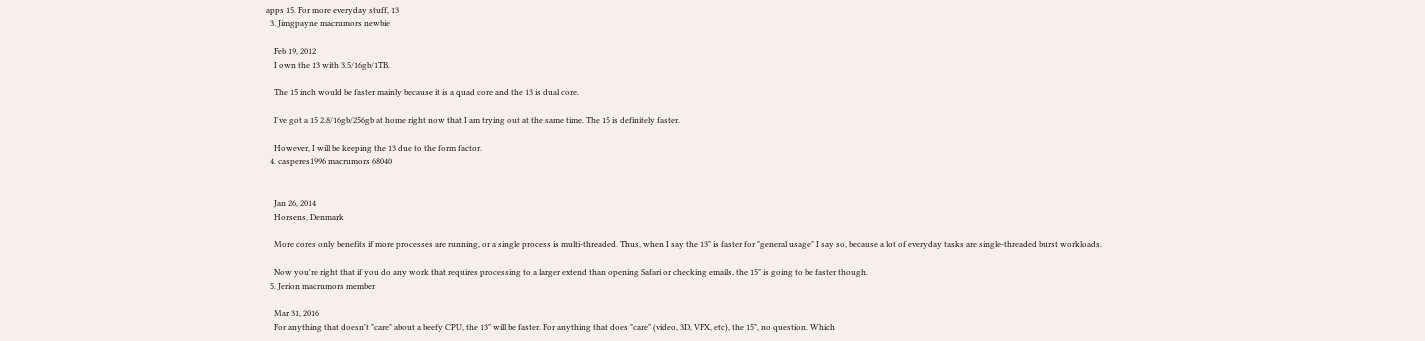apps 15. For more everyday stuff, 13
  3. Jimgpayne macrumors newbie

    Feb 19, 2012
    I own the 13 with 3.5/16gb/1TB.

    The 15 inch would be faster mainly because it is a quad core and the 13 is dual core.

    I've got a 15 2.8/16gb/256gb at home right now that I am trying out at the same time. The 15 is definitely faster.

    However, I will be keeping the 13 due to the form factor.
  4. casperes1996 macrumors 68040


    Jan 26, 2014
    Horsens, Denmark

    More cores only benefits if more processes are running, or a single process is multi-threaded. Thus, when I say the 13" is faster for "general usage" I say so, because a lot of everyday tasks are single-threaded burst workloads.

    Now you're right that if you do any work that requires processing to a larger extend than opening Safari or checking emails, the 15" is going to be faster though.
  5. Jerion macrumors member

    Mar 31, 2016
    For anything that doesn't "care" about a beefy CPU, the 13" will be faster. For anything that does "care" (video, 3D, VFX, etc), the 15", no question. Which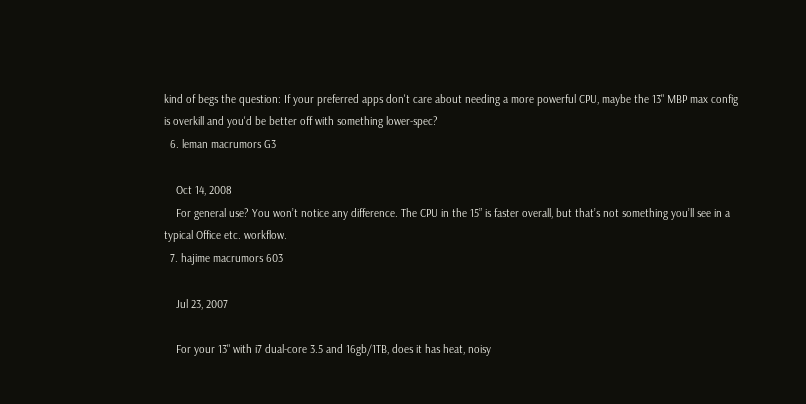kind of begs the question: If your preferred apps don't care about needing a more powerful CPU, maybe the 13" MBP max config is overkill and you'd be better off with something lower-spec?
  6. leman macrumors G3

    Oct 14, 2008
    For general use? You won’t notice any difference. The CPU in the 15” is faster overall, but that’s not something you’ll see in a typical Office etc. workflow.
  7. hajime macrumors 603

    Jul 23, 2007

    For your 13" with i7 dual-core 3.5 and 16gb/1TB, does it has heat, noisy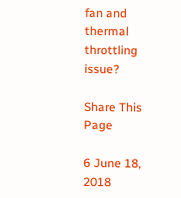fan and thermal throttling issue?

Share This Page

6 June 18, 2018